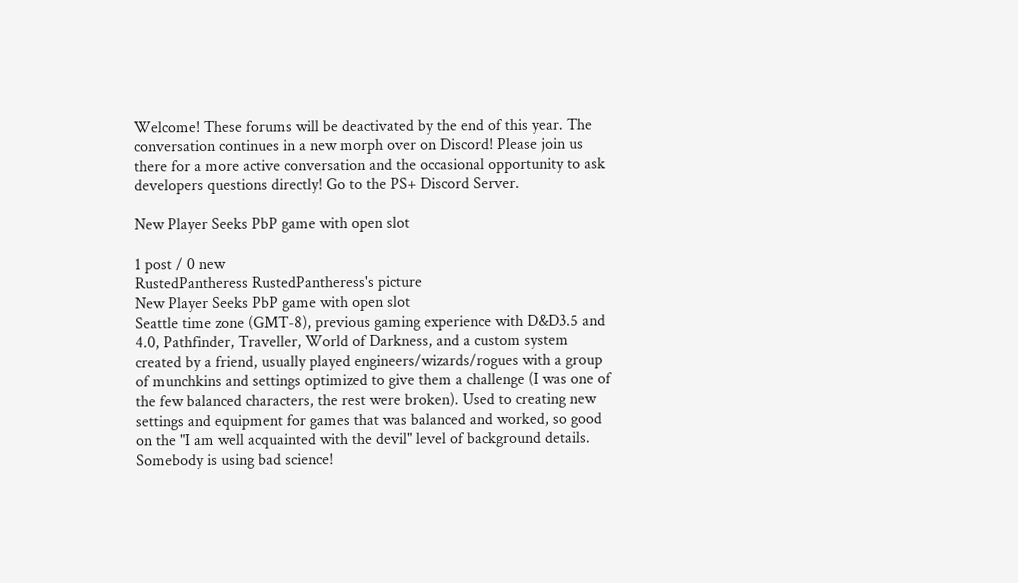Welcome! These forums will be deactivated by the end of this year. The conversation continues in a new morph over on Discord! Please join us there for a more active conversation and the occasional opportunity to ask developers questions directly! Go to the PS+ Discord Server.

New Player Seeks PbP game with open slot

1 post / 0 new
RustedPantheress RustedPantheress's picture
New Player Seeks PbP game with open slot
Seattle time zone (GMT-8), previous gaming experience with D&D3.5 and 4.0, Pathfinder, Traveller, World of Darkness, and a custom system created by a friend, usually played engineers/wizards/rogues with a group of munchkins and settings optimized to give them a challenge (I was one of the few balanced characters, the rest were broken). Used to creating new settings and equipment for games that was balanced and worked, so good on the "I am well acquainted with the devil" level of background details.
Somebody is using bad science!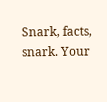Snark, facts, snark. Your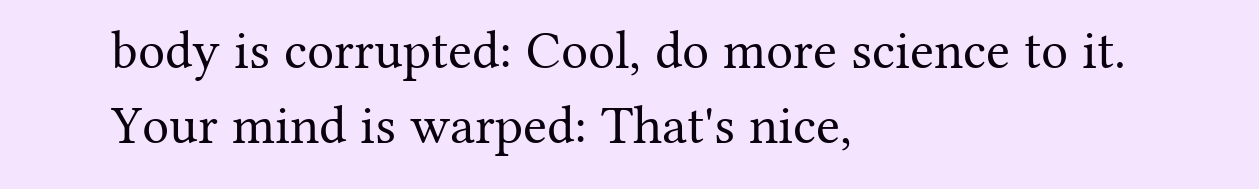body is corrupted: Cool, do more science to it. Your mind is warped: That's nice,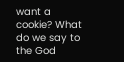want a cookie? What do we say to the God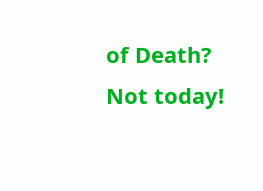of Death? Not today!